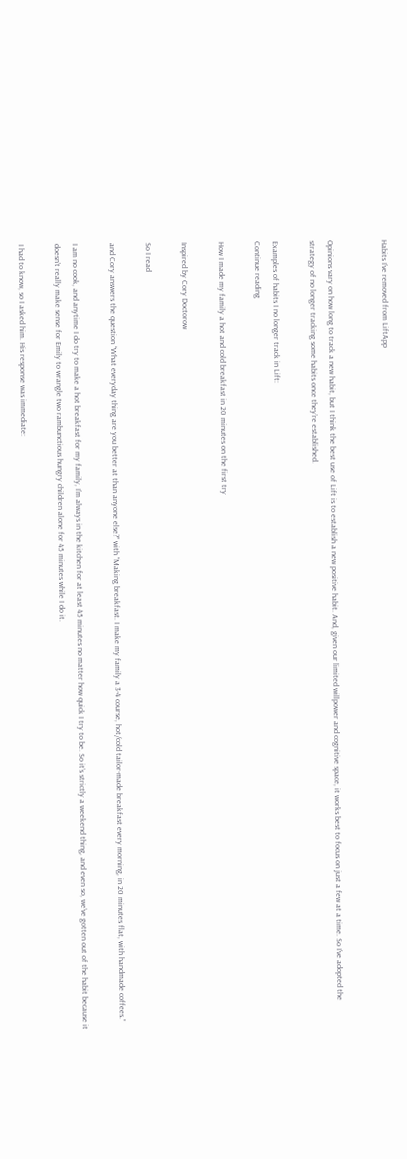Habits I’ve removed from LiftApp


Opinions vary on how long to track a new habit, but I think the best use of Lift is to establish a new positive habit. And, given our limited willpower and cognitive space, it works best to focus on just a few at a time. So I’ve adopted the strategy of no longer tracking some habits once they’re established.

Examples of habits I no longer track in Lift:
Continue reading

How I made my family a hot and cold breakfast in 20 minutes on the first try

Inspired by Cory Doctorow

So I read

and Cory answers the question “What everyday thing are you better at than anyone else?” with “Making breakfast. I make my family a 3-4 course, hot/cold tailor-made breakfast every morning, in 20 minutes flat, with handmade coffees.”

I am no cook, and anytime I do try to make a hot breakfast for my family, I’m always in the kitchen for at least 45 minutes no matter how quick I try to be. So it’s strictly a weekend thing, and even so, we’ve gotten out of the habit because it doesn’t really make sense for Emily to wrangle two rambunctious hungry children alone for 45 minutes while I do it.

I had to know, so I asked him. His response was immediate: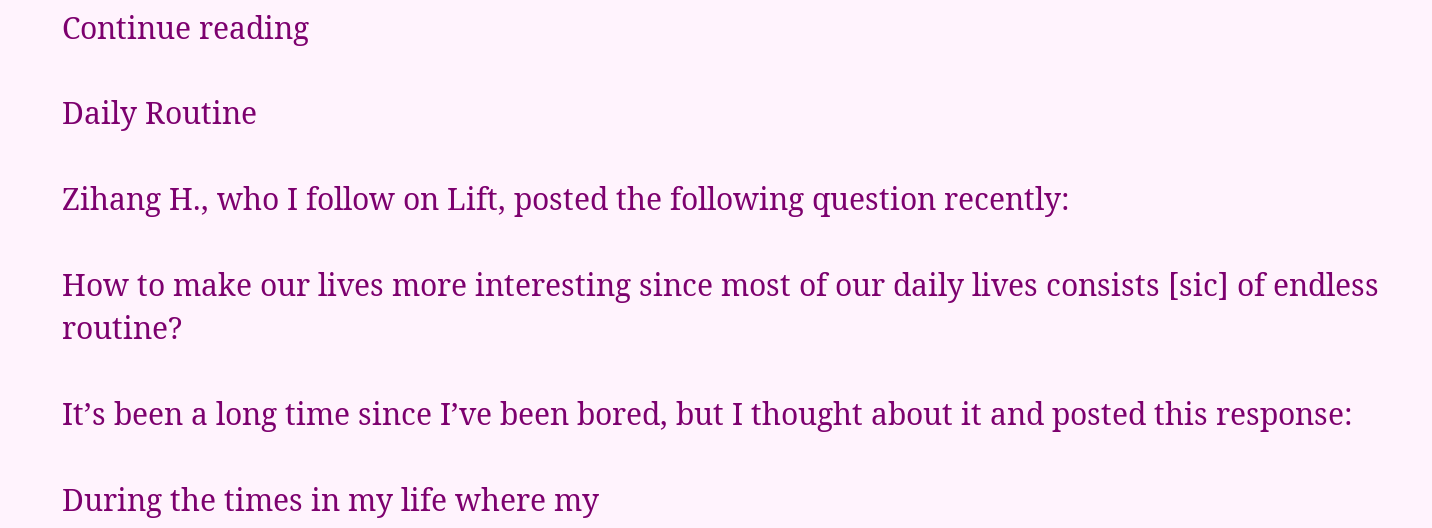Continue reading

Daily Routine

Zihang H., who I follow on Lift, posted the following question recently:

How to make our lives more interesting since most of our daily lives consists [sic] of endless routine?

It’s been a long time since I’ve been bored, but I thought about it and posted this response:

During the times in my life where my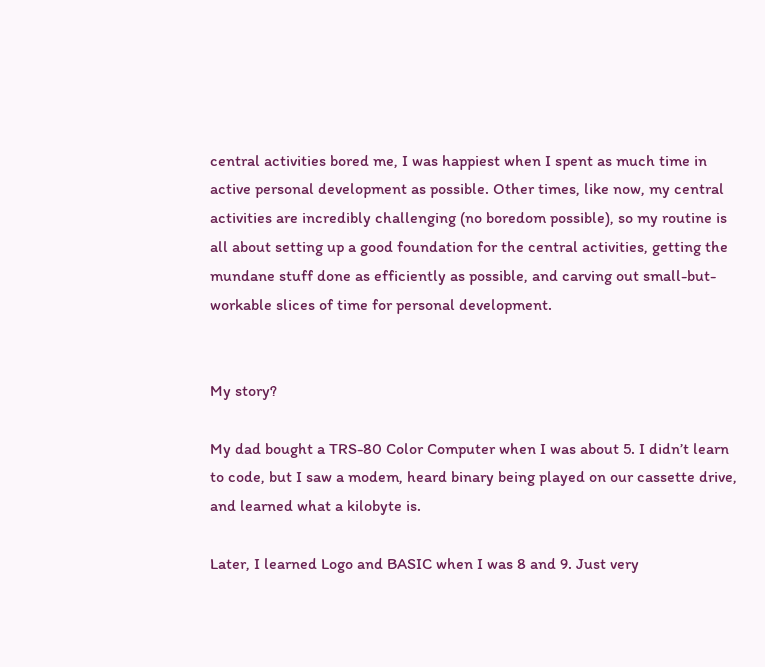central activities bored me, I was happiest when I spent as much time in active personal development as possible. Other times, like now, my central activities are incredibly challenging (no boredom possible), so my routine is all about setting up a good foundation for the central activities, getting the mundane stuff done as efficiently as possible, and carving out small-but-workable slices of time for personal development.


My story?

My dad bought a TRS-80 Color Computer when I was about 5. I didn’t learn to code, but I saw a modem, heard binary being played on our cassette drive, and learned what a kilobyte is.

Later, I learned Logo and BASIC when I was 8 and 9. Just very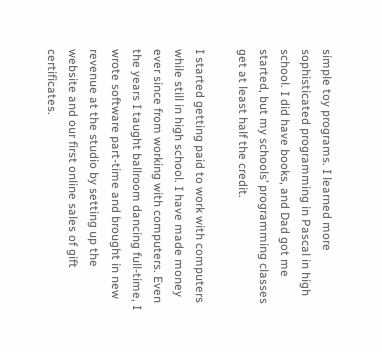simple toy programs. I learned more sophisticated programming in Pascal in high school. I did have books, and Dad got me started, but my schools’ programming classes get at least half the credit.

I started getting paid to work with computers while still in high school. I have made money ever since from working with computers. Even the years I taught ballroom dancing full-time, I wrote software part-time and brought in new revenue at the studio by setting up the website and our first online sales of gift certificates.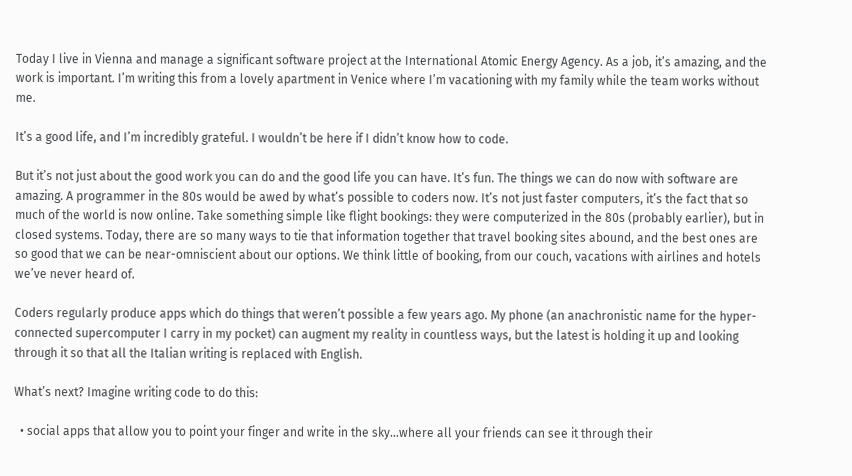Today I live in Vienna and manage a significant software project at the International Atomic Energy Agency. As a job, it’s amazing, and the work is important. I’m writing this from a lovely apartment in Venice where I’m vacationing with my family while the team works without me.

It’s a good life, and I’m incredibly grateful. I wouldn’t be here if I didn’t know how to code.

But it’s not just about the good work you can do and the good life you can have. It’s fun. The things we can do now with software are amazing. A programmer in the 80s would be awed by what’s possible to coders now. It’s not just faster computers, it’s the fact that so much of the world is now online. Take something simple like flight bookings: they were computerized in the 80s (probably earlier), but in closed systems. Today, there are so many ways to tie that information together that travel booking sites abound, and the best ones are so good that we can be near-omniscient about our options. We think little of booking, from our couch, vacations with airlines and hotels we’ve never heard of.

Coders regularly produce apps which do things that weren’t possible a few years ago. My phone (an anachronistic name for the hyper-connected supercomputer I carry in my pocket) can augment my reality in countless ways, but the latest is holding it up and looking through it so that all the Italian writing is replaced with English.

What’s next? Imagine writing code to do this:

  • social apps that allow you to point your finger and write in the sky…where all your friends can see it through their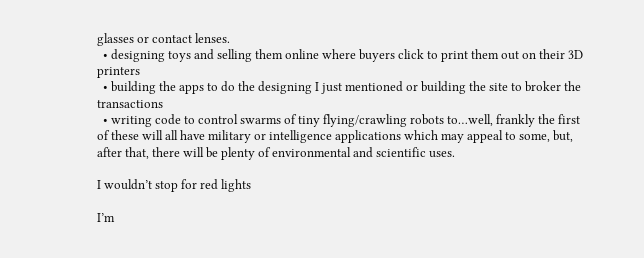glasses or contact lenses.
  • designing toys and selling them online where buyers click to print them out on their 3D printers
  • building the apps to do the designing I just mentioned or building the site to broker the transactions
  • writing code to control swarms of tiny flying/crawling robots to…well, frankly the first of these will all have military or intelligence applications which may appeal to some, but, after that, there will be plenty of environmental and scientific uses.

I wouldn’t stop for red lights

I’m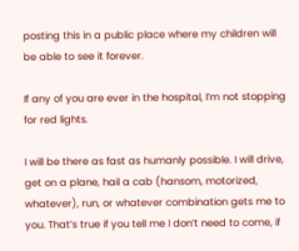posting this in a public place where my children will be able to see it forever.

If any of you are ever in the hospital, I’m not stopping for red lights.

I will be there as fast as humanly possible. I will drive, get on a plane, hail a cab (hansom, motorized, whatever), run, or whatever combination gets me to you. That’s true if you tell me I don’t need to come, if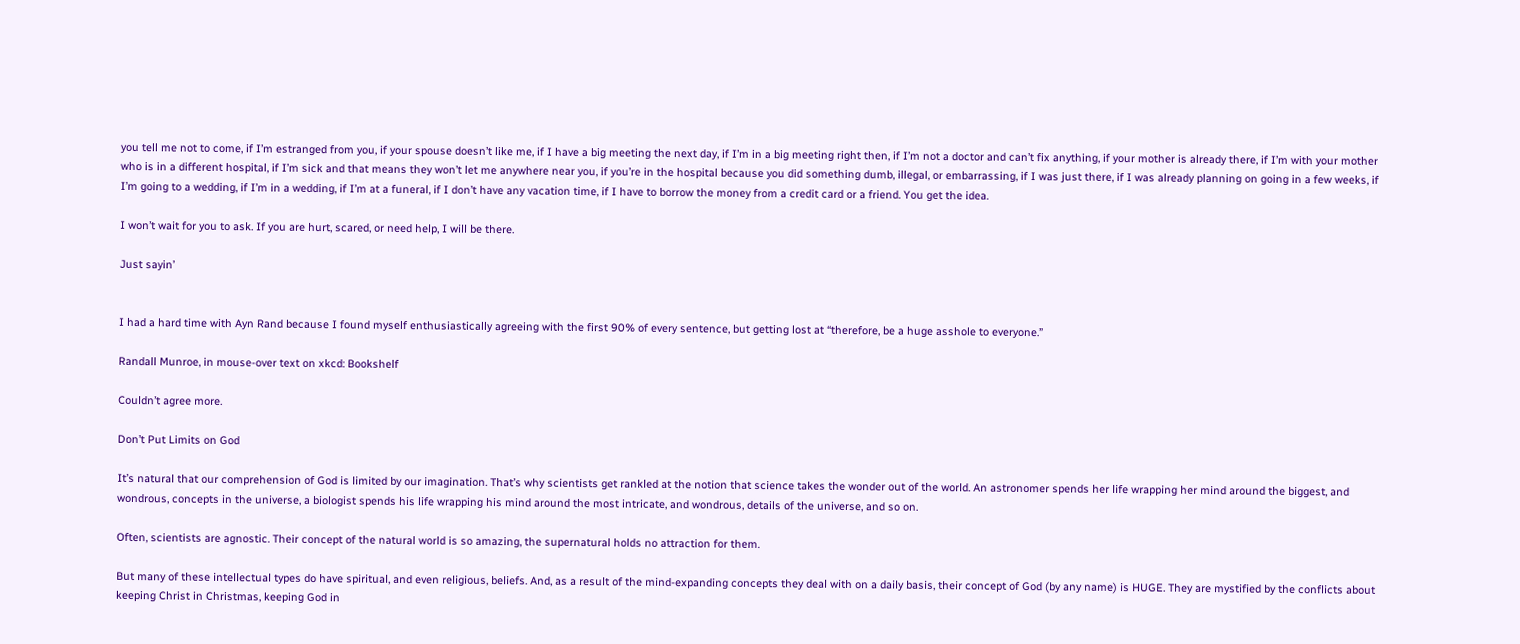you tell me not to come, if I’m estranged from you, if your spouse doesn’t like me, if I have a big meeting the next day, if I’m in a big meeting right then, if I’m not a doctor and can’t fix anything, if your mother is already there, if I’m with your mother who is in a different hospital, if I’m sick and that means they won’t let me anywhere near you, if you’re in the hospital because you did something dumb, illegal, or embarrassing, if I was just there, if I was already planning on going in a few weeks, if I’m going to a wedding, if I’m in a wedding, if I’m at a funeral, if I don’t have any vacation time, if I have to borrow the money from a credit card or a friend. You get the idea.

I won’t wait for you to ask. If you are hurt, scared, or need help, I will be there.

Just sayin’


I had a hard time with Ayn Rand because I found myself enthusiastically agreeing with the first 90% of every sentence, but getting lost at “therefore, be a huge asshole to everyone.”

Randall Munroe, in mouse-over text on xkcd: Bookshelf

Couldn’t agree more.

Don’t Put Limits on God

It’s natural that our comprehension of God is limited by our imagination. That’s why scientists get rankled at the notion that science takes the wonder out of the world. An astronomer spends her life wrapping her mind around the biggest, and wondrous, concepts in the universe, a biologist spends his life wrapping his mind around the most intricate, and wondrous, details of the universe, and so on.

Often, scientists are agnostic. Their concept of the natural world is so amazing, the supernatural holds no attraction for them.

But many of these intellectual types do have spiritual, and even religious, beliefs. And, as a result of the mind-expanding concepts they deal with on a daily basis, their concept of God (by any name) is HUGE. They are mystified by the conflicts about keeping Christ in Christmas, keeping God in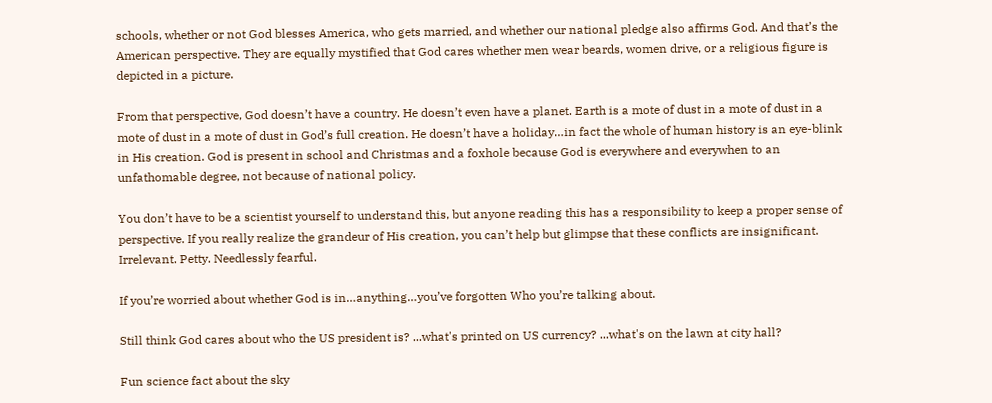schools, whether or not God blesses America, who gets married, and whether our national pledge also affirms God. And that’s the American perspective. They are equally mystified that God cares whether men wear beards, women drive, or a religious figure is depicted in a picture.

From that perspective, God doesn’t have a country. He doesn’t even have a planet. Earth is a mote of dust in a mote of dust in a mote of dust in a mote of dust in God’s full creation. He doesn’t have a holiday…in fact the whole of human history is an eye-blink in His creation. God is present in school and Christmas and a foxhole because God is everywhere and everywhen to an unfathomable degree, not because of national policy.

You don’t have to be a scientist yourself to understand this, but anyone reading this has a responsibility to keep a proper sense of perspective. If you really realize the grandeur of His creation, you can’t help but glimpse that these conflicts are insignificant. Irrelevant. Petty. Needlessly fearful.

If you’re worried about whether God is in…anything…you’ve forgotten Who you’re talking about.

Still think God cares about who the US president is? ...what's printed on US currency? ...what's on the lawn at city hall?

Fun science fact about the sky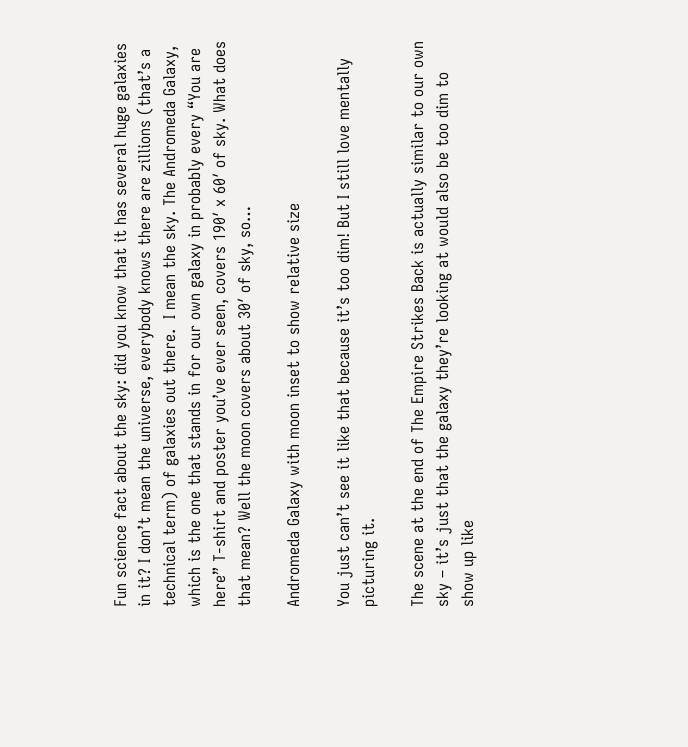Fun science fact about the sky: did you know that it has several huge galaxies in it? I don’t mean the universe, everybody knows there are zillions (that’s a technical term) of galaxies out there.  I mean the sky. The Andromeda Galaxy, which is the one that stands in for our own galaxy in probably every “You are here” T-shirt and poster you’ve ever seen, covers 190′ x 60′ of sky. What does that mean? Well the moon covers about 30′ of sky, so…

Andromeda Galaxy with moon inset to show relative size

You just can’t see it like that because it’s too dim! But I still love mentally picturing it.

The scene at the end of The Empire Strikes Back is actually similar to our own sky – it’s just that the galaxy they’re looking at would also be too dim to show up like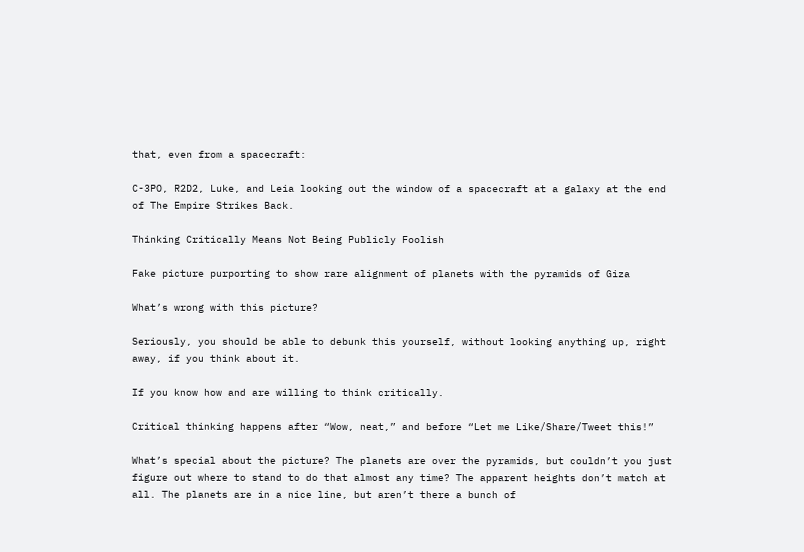that, even from a spacecraft:

C-3PO, R2D2, Luke, and Leia looking out the window of a spacecraft at a galaxy at the end of The Empire Strikes Back.

Thinking Critically Means Not Being Publicly Foolish

Fake picture purporting to show rare alignment of planets with the pyramids of Giza

What’s wrong with this picture?

Seriously, you should be able to debunk this yourself, without looking anything up, right away, if you think about it.

If you know how and are willing to think critically.

Critical thinking happens after “Wow, neat,” and before “Let me Like/Share/Tweet this!”

What’s special about the picture? The planets are over the pyramids, but couldn’t you just figure out where to stand to do that almost any time? The apparent heights don’t match at all. The planets are in a nice line, but aren’t there a bunch of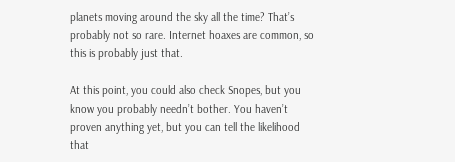planets moving around the sky all the time? That’s probably not so rare. Internet hoaxes are common, so this is probably just that.

At this point, you could also check Snopes, but you know you probably needn’t bother. You haven’t proven anything yet, but you can tell the likelihood that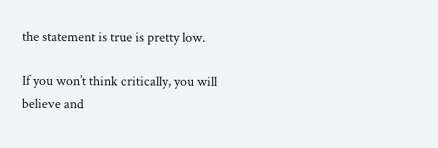the statement is true is pretty low.

If you won’t think critically, you will believe and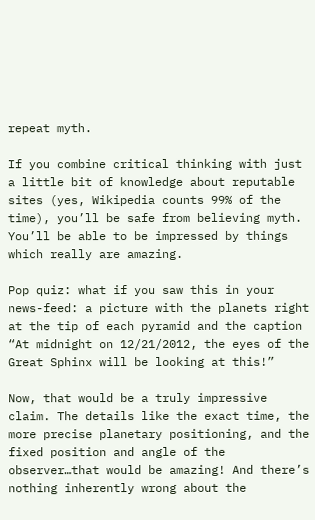repeat myth.

If you combine critical thinking with just a little bit of knowledge about reputable sites (yes, Wikipedia counts 99% of the time), you’ll be safe from believing myth. You’ll be able to be impressed by things which really are amazing.

Pop quiz: what if you saw this in your news-feed: a picture with the planets right at the tip of each pyramid and the caption “At midnight on 12/21/2012, the eyes of the Great Sphinx will be looking at this!”

Now, that would be a truly impressive claim. The details like the exact time, the more precise planetary positioning, and the fixed position and angle of the observer…that would be amazing! And there’s nothing inherently wrong about the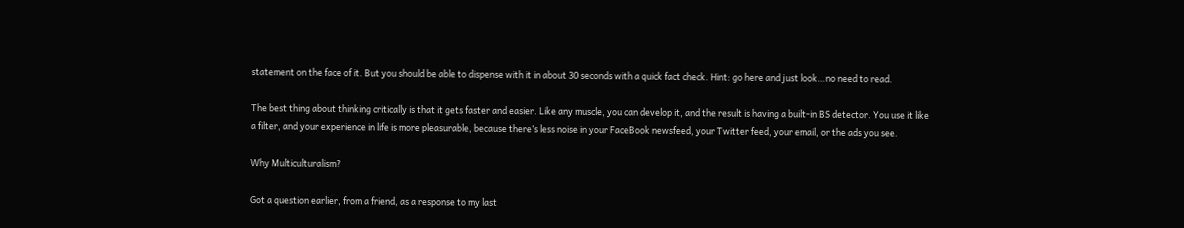statement on the face of it. But you should be able to dispense with it in about 30 seconds with a quick fact check. Hint: go here and just look…no need to read.

The best thing about thinking critically is that it gets faster and easier. Like any muscle, you can develop it, and the result is having a built-in BS detector. You use it like a filter, and your experience in life is more pleasurable, because there’s less noise in your FaceBook newsfeed, your Twitter feed, your email, or the ads you see.

Why Multiculturalism?

Got a question earlier, from a friend, as a response to my last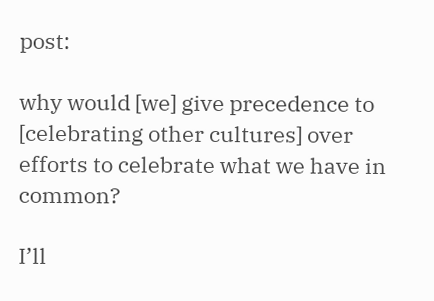post:

why would [we] give precedence to [celebrating other cultures] over efforts to celebrate what we have in common?

I’ll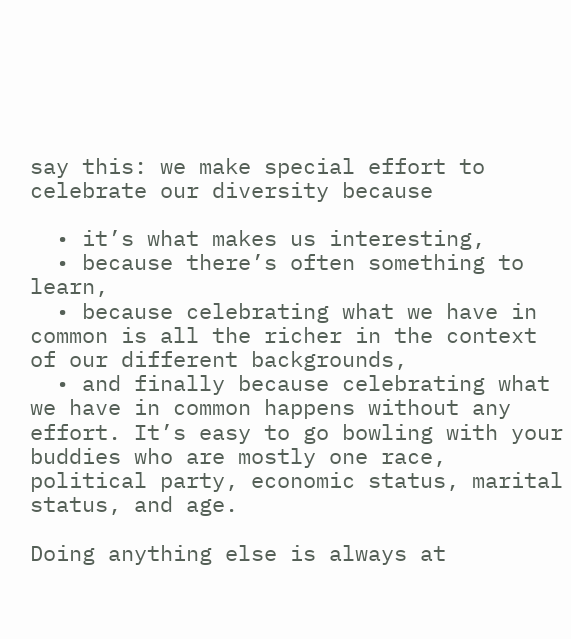say this: we make special effort to celebrate our diversity because

  • it’s what makes us interesting,
  • because there’s often something to learn,
  • because celebrating what we have in common is all the richer in the context of our different backgrounds,
  • and finally because celebrating what we have in common happens without any effort. It’s easy to go bowling with your buddies who are mostly one race, political party, economic status, marital status, and age.

Doing anything else is always at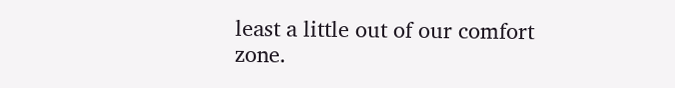least a little out of our comfort zone.